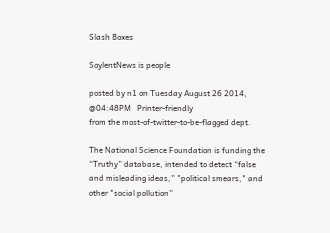Slash Boxes

SoylentNews is people

posted by n1 on Tuesday August 26 2014, @04:48PM   Printer-friendly
from the most-of-twitter-to-be-flagged dept.

The National Science Foundation is funding the “Truthy” database, intended to detect “false and misleading ideas,” "political smears," and other "social pollution”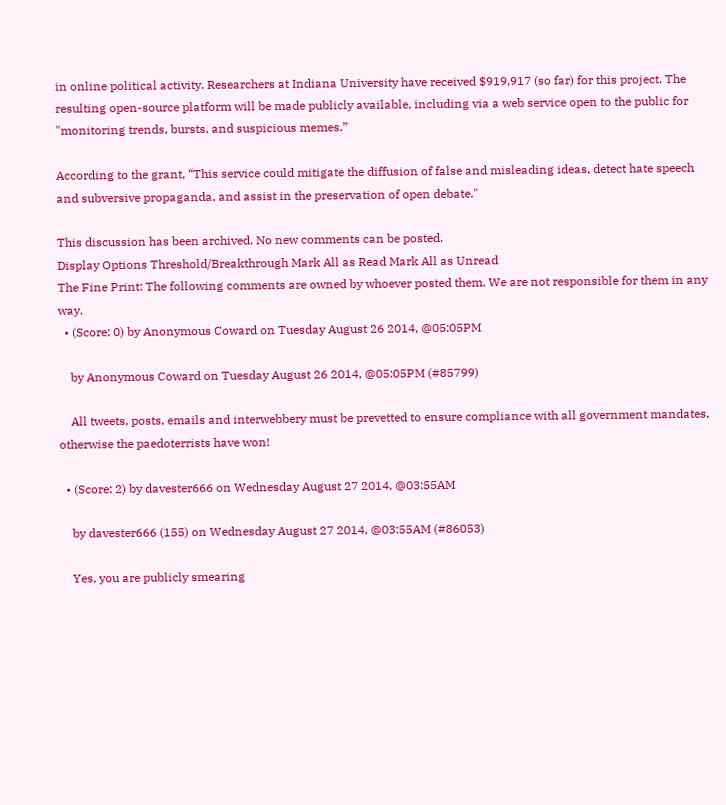in online political activity. Researchers at Indiana University have received $919,917 (so far) for this project. The resulting open-source platform will be made publicly available, including via a web service open to the public for "monitoring trends, bursts, and suspicious memes.”

According to the grant, “This service could mitigate the diffusion of false and misleading ideas, detect hate speech and subversive propaganda, and assist in the preservation of open debate."

This discussion has been archived. No new comments can be posted.
Display Options Threshold/Breakthrough Mark All as Read Mark All as Unread
The Fine Print: The following comments are owned by whoever posted them. We are not responsible for them in any way.
  • (Score: 0) by Anonymous Coward on Tuesday August 26 2014, @05:05PM

    by Anonymous Coward on Tuesday August 26 2014, @05:05PM (#85799)

    All tweets, posts, emails and interwebbery must be prevetted to ensure compliance with all government mandates, otherwise the paedoterrists have won!

  • (Score: 2) by davester666 on Wednesday August 27 2014, @03:55AM

    by davester666 (155) on Wednesday August 27 2014, @03:55AM (#86053)

    Yes, you are publicly smearing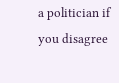a politician if you disagree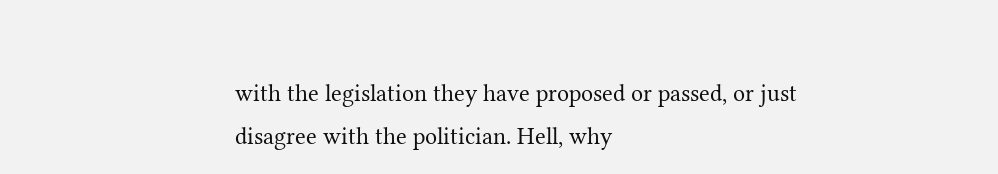with the legislation they have proposed or passed, or just disagree with the politician. Hell, why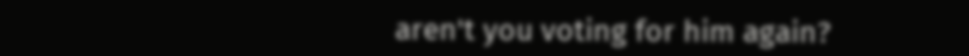aren't you voting for him again?